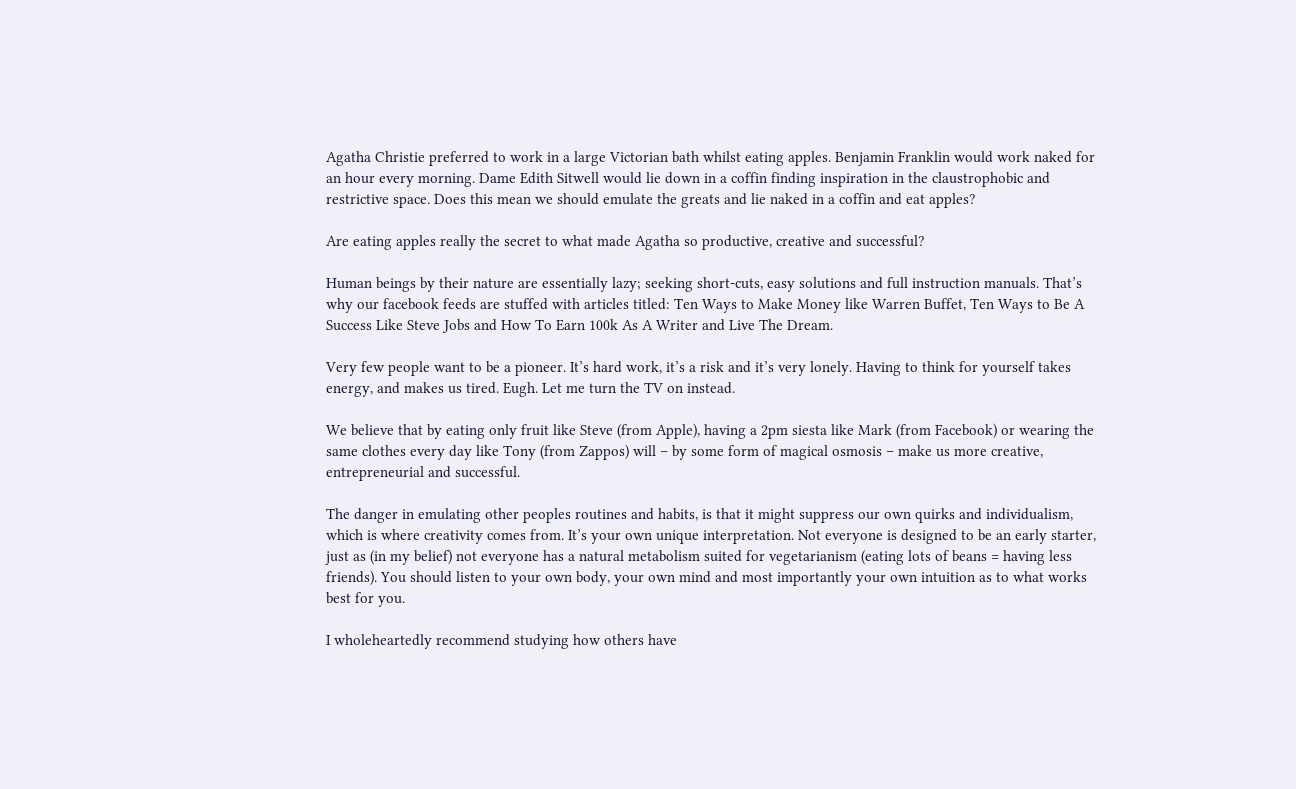Agatha Christie preferred to work in a large Victorian bath whilst eating apples. Benjamin Franklin would work naked for an hour every morning. Dame Edith Sitwell would lie down in a coffin finding inspiration in the claustrophobic and restrictive space. Does this mean we should emulate the greats and lie naked in a coffin and eat apples?

Are eating apples really the secret to what made Agatha so productive, creative and successful?

Human beings by their nature are essentially lazy; seeking short-cuts, easy solutions and full instruction manuals. That’s why our facebook feeds are stuffed with articles titled: Ten Ways to Make Money like Warren Buffet, Ten Ways to Be A Success Like Steve Jobs and How To Earn 100k As A Writer and Live The Dream.

Very few people want to be a pioneer. It’s hard work, it’s a risk and it’s very lonely. Having to think for yourself takes energy, and makes us tired. Eugh. Let me turn the TV on instead.

We believe that by eating only fruit like Steve (from Apple), having a 2pm siesta like Mark (from Facebook) or wearing the same clothes every day like Tony (from Zappos) will – by some form of magical osmosis – make us more creative, entrepreneurial and successful.

The danger in emulating other peoples routines and habits, is that it might suppress our own quirks and individualism, which is where creativity comes from. It’s your own unique interpretation. Not everyone is designed to be an early starter, just as (in my belief) not everyone has a natural metabolism suited for vegetarianism (eating lots of beans = having less friends). You should listen to your own body, your own mind and most importantly your own intuition as to what works best for you.

I wholeheartedly recommend studying how others have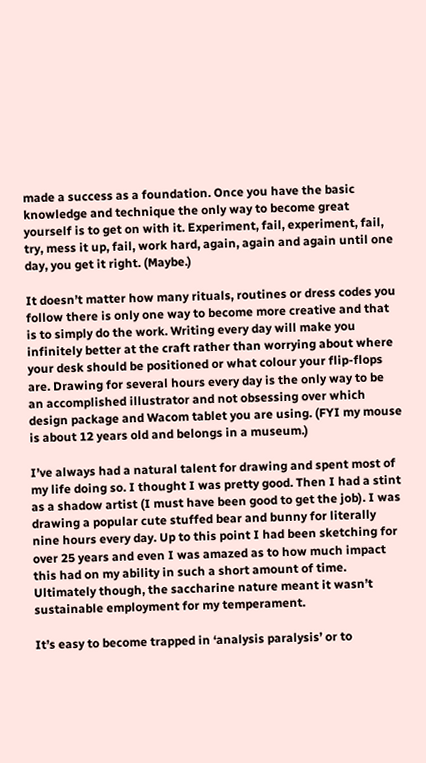made a success as a foundation. Once you have the basic knowledge and technique the only way to become great yourself is to get on with it. Experiment, fail, experiment, fail, try, mess it up, fail, work hard, again, again and again until one day, you get it right. (Maybe.)

It doesn’t matter how many rituals, routines or dress codes you follow there is only one way to become more creative and that is to simply do the work. Writing every day will make you infinitely better at the craft rather than worrying about where your desk should be positioned or what colour your flip-flops are. Drawing for several hours every day is the only way to be an accomplished illustrator and not obsessing over which design package and Wacom tablet you are using. (FYI my mouse is about 12 years old and belongs in a museum.)

I’ve always had a natural talent for drawing and spent most of my life doing so. I thought I was pretty good. Then I had a stint as a shadow artist (I must have been good to get the job). I was drawing a popular cute stuffed bear and bunny for literally nine hours every day. Up to this point I had been sketching for over 25 years and even I was amazed as to how much impact this had on my ability in such a short amount of time. Ultimately though, the saccharine nature meant it wasn’t sustainable employment for my temperament.

It’s easy to become trapped in ‘analysis paralysis’ or to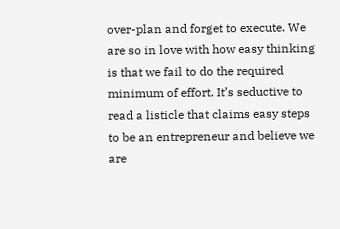over-plan and forget to execute. We are so in love with how easy thinking is that we fail to do the required minimum of effort. It’s seductive to read a listicle that claims easy steps to be an entrepreneur and believe we are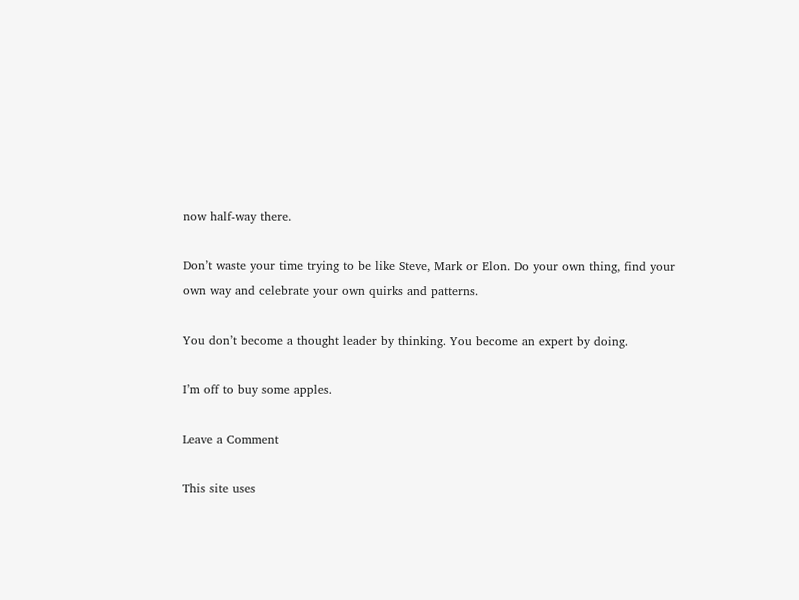now half-way there.

Don’t waste your time trying to be like Steve, Mark or Elon. Do your own thing, find your own way and celebrate your own quirks and patterns.

You don’t become a thought leader by thinking. You become an expert by doing.

I’m off to buy some apples.

Leave a Comment

This site uses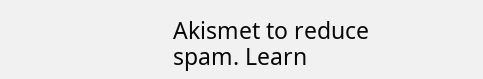Akismet to reduce spam. Learn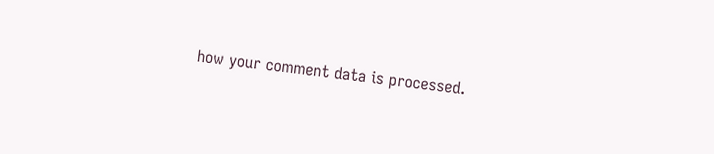how your comment data is processed.